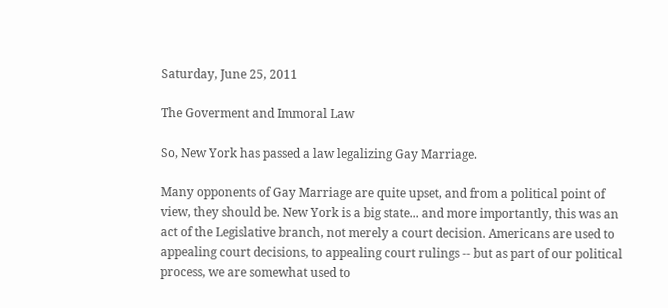Saturday, June 25, 2011

The Goverment and Immoral Law

So, New York has passed a law legalizing Gay Marriage.

Many opponents of Gay Marriage are quite upset, and from a political point of view, they should be. New York is a big state... and more importantly, this was an act of the Legislative branch, not merely a court decision. Americans are used to appealing court decisions, to appealing court rulings -- but as part of our political process, we are somewhat used to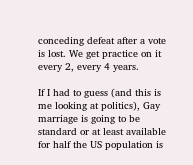conceding defeat after a vote is lost. We get practice on it every 2, every 4 years.

If I had to guess (and this is me looking at politics), Gay marriage is going to be standard or at least available for half the US population is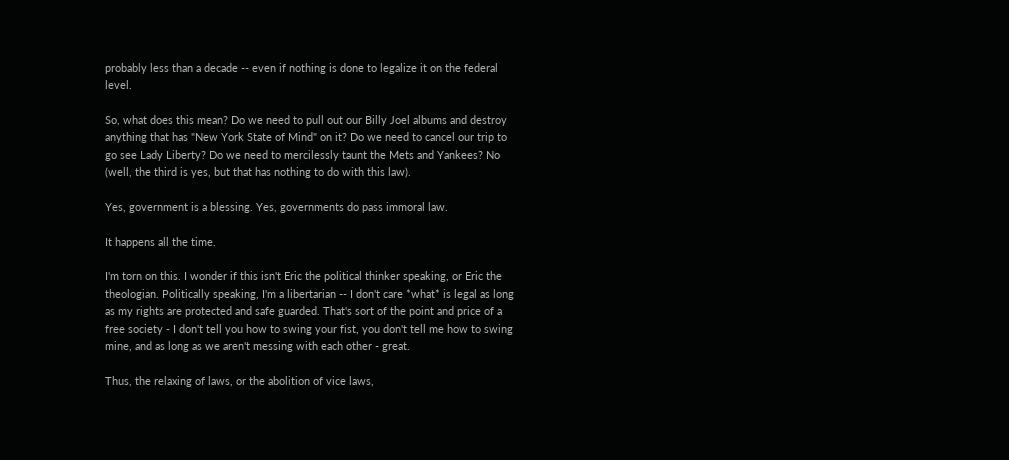probably less than a decade -- even if nothing is done to legalize it on the federal level.

So, what does this mean? Do we need to pull out our Billy Joel albums and destroy anything that has "New York State of Mind" on it? Do we need to cancel our trip to go see Lady Liberty? Do we need to mercilessly taunt the Mets and Yankees? No (well, the third is yes, but that has nothing to do with this law).

Yes, government is a blessing. Yes, governments do pass immoral law.

It happens all the time.

I'm torn on this. I wonder if this isn't Eric the political thinker speaking, or Eric the theologian. Politically speaking, I'm a libertarian -- I don't care *what* is legal as long as my rights are protected and safe guarded. That's sort of the point and price of a free society - I don't tell you how to swing your fist, you don't tell me how to swing mine, and as long as we aren't messing with each other - great.

Thus, the relaxing of laws, or the abolition of vice laws,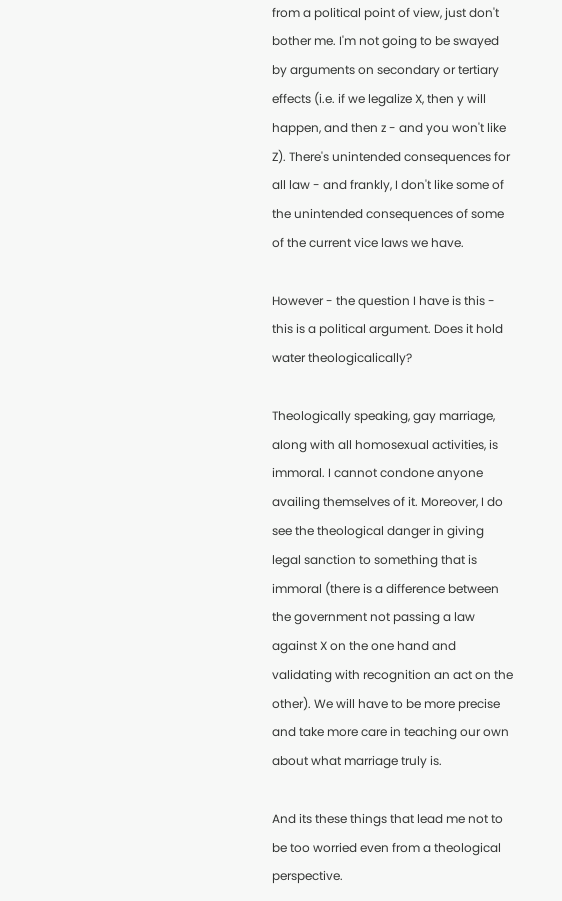from a political point of view, just don't bother me. I'm not going to be swayed by arguments on secondary or tertiary effects (i.e. if we legalize X, then y will happen, and then z - and you won't like Z). There's unintended consequences for all law - and frankly, I don't like some of the unintended consequences of some of the current vice laws we have.

However - the question I have is this - this is a political argument. Does it hold water theologicalically?

Theologically speaking, gay marriage, along with all homosexual activities, is immoral. I cannot condone anyone availing themselves of it. Moreover, I do see the theological danger in giving legal sanction to something that is immoral (there is a difference between the government not passing a law against X on the one hand and validating with recognition an act on the other). We will have to be more precise and take more care in teaching our own about what marriage truly is.

And its these things that lead me not to be too worried even from a theological perspective.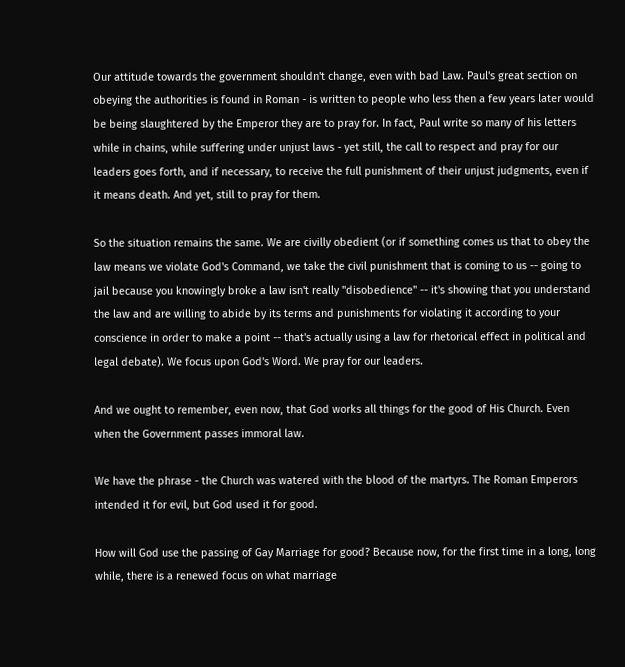Our attitude towards the government shouldn't change, even with bad Law. Paul's great section on obeying the authorities is found in Roman - is written to people who less then a few years later would be being slaughtered by the Emperor they are to pray for. In fact, Paul write so many of his letters while in chains, while suffering under unjust laws - yet still, the call to respect and pray for our leaders goes forth, and if necessary, to receive the full punishment of their unjust judgments, even if it means death. And yet, still to pray for them.

So the situation remains the same. We are civilly obedient (or if something comes us that to obey the law means we violate God's Command, we take the civil punishment that is coming to us -- going to jail because you knowingly broke a law isn't really "disobedience" -- it's showing that you understand the law and are willing to abide by its terms and punishments for violating it according to your conscience in order to make a point -- that's actually using a law for rhetorical effect in political and legal debate). We focus upon God's Word. We pray for our leaders.

And we ought to remember, even now, that God works all things for the good of His Church. Even when the Government passes immoral law.

We have the phrase - the Church was watered with the blood of the martyrs. The Roman Emperors intended it for evil, but God used it for good.

How will God use the passing of Gay Marriage for good? Because now, for the first time in a long, long while, there is a renewed focus on what marriage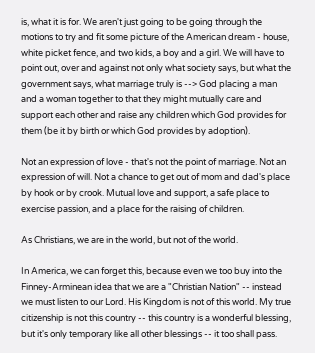is, what it is for. We aren't just going to be going through the motions to try and fit some picture of the American dream - house, white picket fence, and two kids, a boy and a girl. We will have to point out, over and against not only what society says, but what the government says, what marriage truly is --> God placing a man and a woman together to that they might mutually care and support each other and raise any children which God provides for them (be it by birth or which God provides by adoption).

Not an expression of love - that's not the point of marriage. Not an expression of will. Not a chance to get out of mom and dad's place by hook or by crook. Mutual love and support, a safe place to exercise passion, and a place for the raising of children.

As Christians, we are in the world, but not of the world.

In America, we can forget this, because even we too buy into the Finney-Arminean idea that we are a "Christian Nation" -- instead we must listen to our Lord. His Kingdom is not of this world. My true citizenship is not this country -- this country is a wonderful blessing, but it's only temporary like all other blessings -- it too shall pass.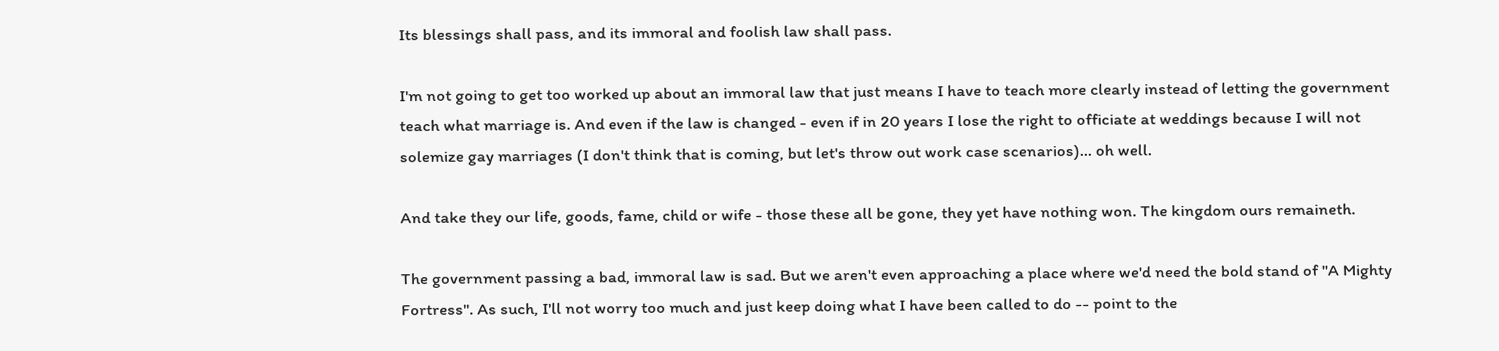Its blessings shall pass, and its immoral and foolish law shall pass.

I'm not going to get too worked up about an immoral law that just means I have to teach more clearly instead of letting the government teach what marriage is. And even if the law is changed - even if in 20 years I lose the right to officiate at weddings because I will not solemize gay marriages (I don't think that is coming, but let's throw out work case scenarios)... oh well.

And take they our life, goods, fame, child or wife - those these all be gone, they yet have nothing won. The kingdom ours remaineth.

The government passing a bad, immoral law is sad. But we aren't even approaching a place where we'd need the bold stand of "A Mighty Fortress". As such, I'll not worry too much and just keep doing what I have been called to do -- point to the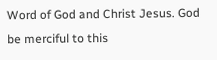Word of God and Christ Jesus. God be merciful to this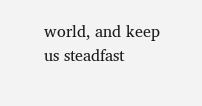world, and keep us steadfast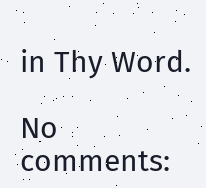in Thy Word.

No comments: